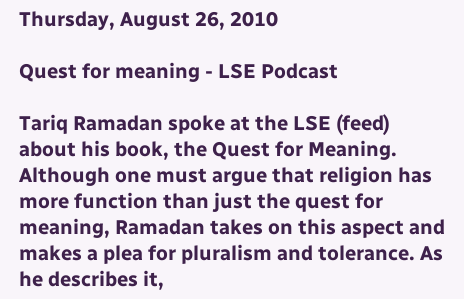Thursday, August 26, 2010

Quest for meaning - LSE Podcast

Tariq Ramadan spoke at the LSE (feed) about his book, the Quest for Meaning. Although one must argue that religion has more function than just the quest for meaning, Ramadan takes on this aspect and makes a plea for pluralism and tolerance. As he describes it,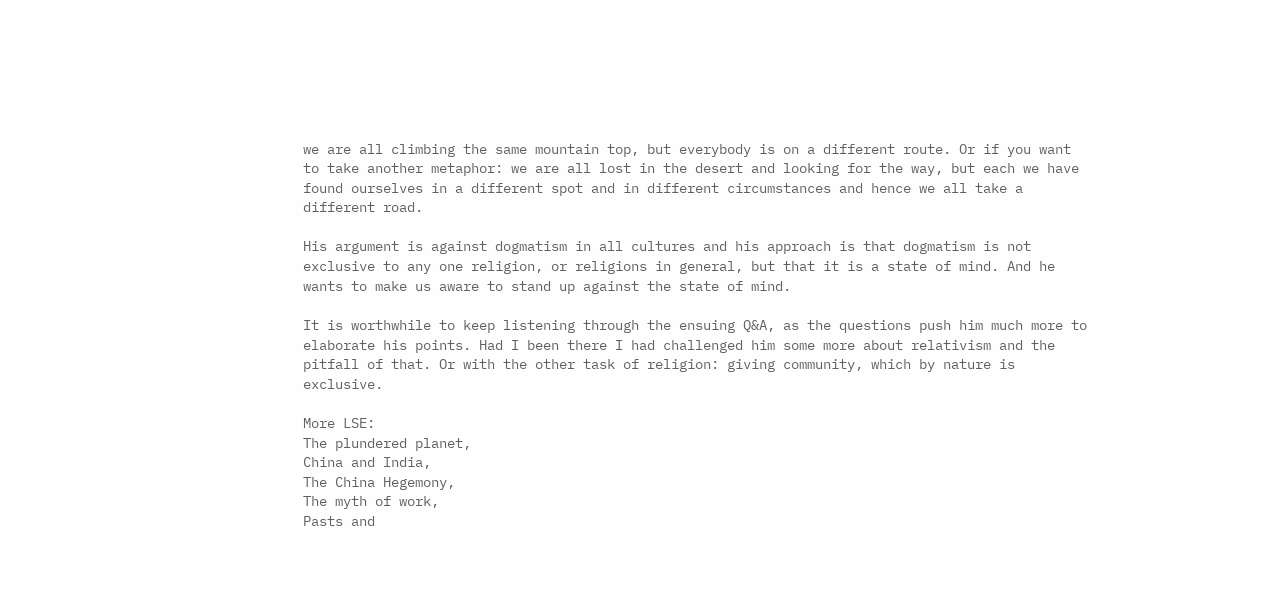we are all climbing the same mountain top, but everybody is on a different route. Or if you want to take another metaphor: we are all lost in the desert and looking for the way, but each we have found ourselves in a different spot and in different circumstances and hence we all take a different road.

His argument is against dogmatism in all cultures and his approach is that dogmatism is not exclusive to any one religion, or religions in general, but that it is a state of mind. And he wants to make us aware to stand up against the state of mind.

It is worthwhile to keep listening through the ensuing Q&A, as the questions push him much more to elaborate his points. Had I been there I had challenged him some more about relativism and the pitfall of that. Or with the other task of religion: giving community, which by nature is exclusive.

More LSE:
The plundered planet,
China and India,
The China Hegemony,
The myth of work,
Pasts and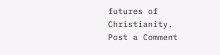futures of Christianity.
Post a Comment